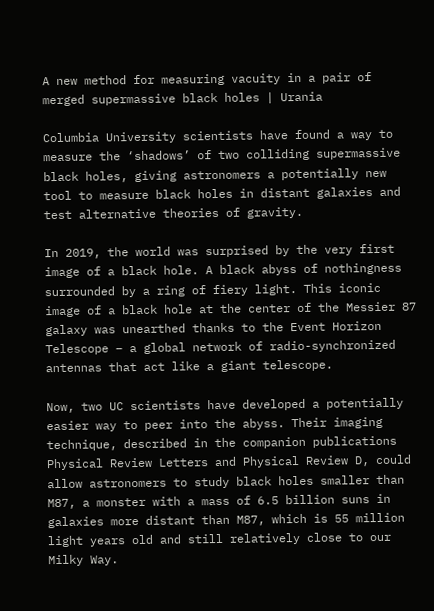A new method for measuring vacuity in a pair of merged supermassive black holes | Urania

Columbia University scientists have found a way to measure the ‘shadows’ of two colliding supermassive black holes, giving astronomers a potentially new tool to measure black holes in distant galaxies and test alternative theories of gravity.

In 2019, the world was surprised by the very first image of a black hole. A black abyss of nothingness surrounded by a ring of fiery light. This iconic image of a black hole at the center of the Messier 87 galaxy was unearthed thanks to the Event Horizon Telescope – a global network of radio-synchronized antennas that act like a giant telescope.

Now, two UC scientists have developed a potentially easier way to peer into the abyss. Their imaging technique, described in the companion publications Physical Review Letters and Physical Review D, could allow astronomers to study black holes smaller than M87, a monster with a mass of 6.5 billion suns in galaxies more distant than M87, which is 55 million light years old and still relatively close to our Milky Way.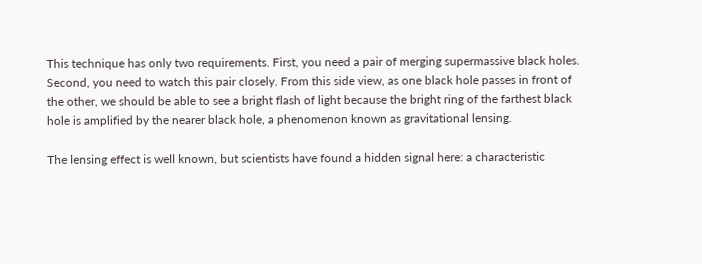This technique has only two requirements. First, you need a pair of merging supermassive black holes. Second, you need to watch this pair closely. From this side view, as one black hole passes in front of the other, we should be able to see a bright flash of light because the bright ring of the farthest black hole is amplified by the nearer black hole, a phenomenon known as gravitational lensing.

The lensing effect is well known, but scientists have found a hidden signal here: a characteristic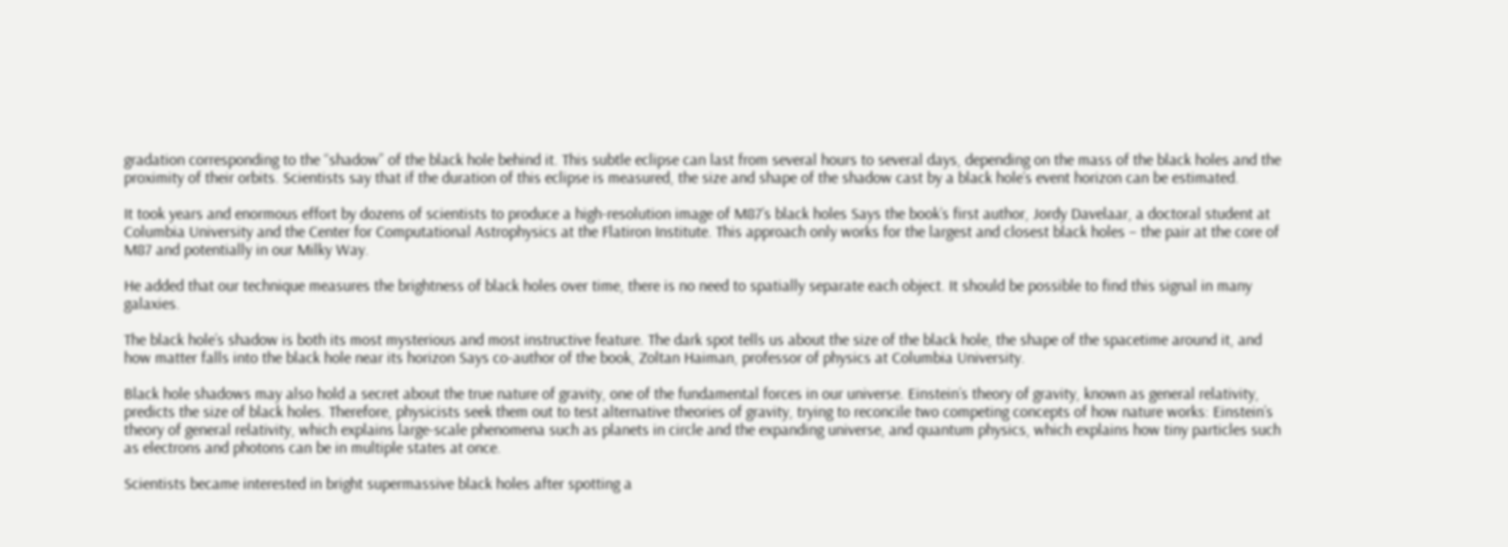gradation corresponding to the “shadow” of the black hole behind it. This subtle eclipse can last from several hours to several days, depending on the mass of the black holes and the proximity of their orbits. Scientists say that if the duration of this eclipse is measured, the size and shape of the shadow cast by a black hole’s event horizon can be estimated.

It took years and enormous effort by dozens of scientists to produce a high-resolution image of M87’s black holes Says the book’s first author, Jordy Davelaar, a doctoral student at Columbia University and the Center for Computational Astrophysics at the Flatiron Institute. This approach only works for the largest and closest black holes – the pair at the core of M87 and potentially in our Milky Way.

He added that our technique measures the brightness of black holes over time, there is no need to spatially separate each object. It should be possible to find this signal in many galaxies.

The black hole’s shadow is both its most mysterious and most instructive feature. The dark spot tells us about the size of the black hole, the shape of the spacetime around it, and how matter falls into the black hole near its horizon Says co-author of the book, Zoltan Haiman, professor of physics at Columbia University.

Black hole shadows may also hold a secret about the true nature of gravity, one of the fundamental forces in our universe. Einstein’s theory of gravity, known as general relativity, predicts the size of black holes. Therefore, physicists seek them out to test alternative theories of gravity, trying to reconcile two competing concepts of how nature works: Einstein’s theory of general relativity, which explains large-scale phenomena such as planets in circle and the expanding universe, and quantum physics, which explains how tiny particles such as electrons and photons can be in multiple states at once.

Scientists became interested in bright supermassive black holes after spotting a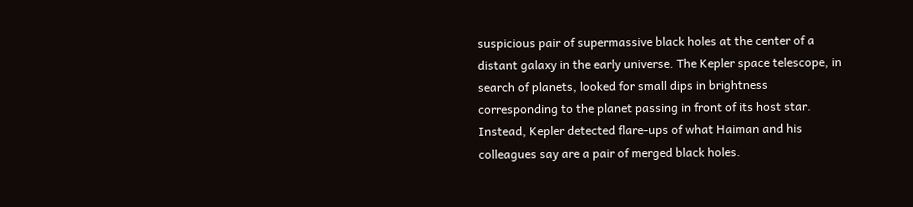suspicious pair of supermassive black holes at the center of a distant galaxy in the early universe. The Kepler space telescope, in search of planets, looked for small dips in brightness corresponding to the planet passing in front of its host star. Instead, Kepler detected flare-ups of what Haiman and his colleagues say are a pair of merged black holes.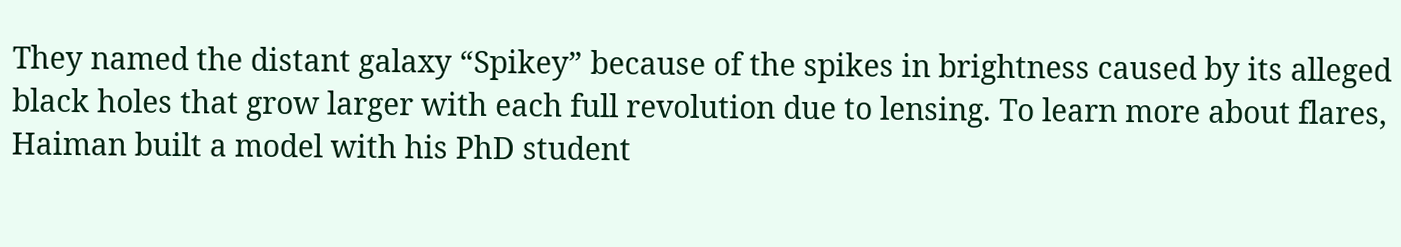They named the distant galaxy “Spikey” because of the spikes in brightness caused by its alleged black holes that grow larger with each full revolution due to lensing. To learn more about flares, Haiman built a model with his PhD student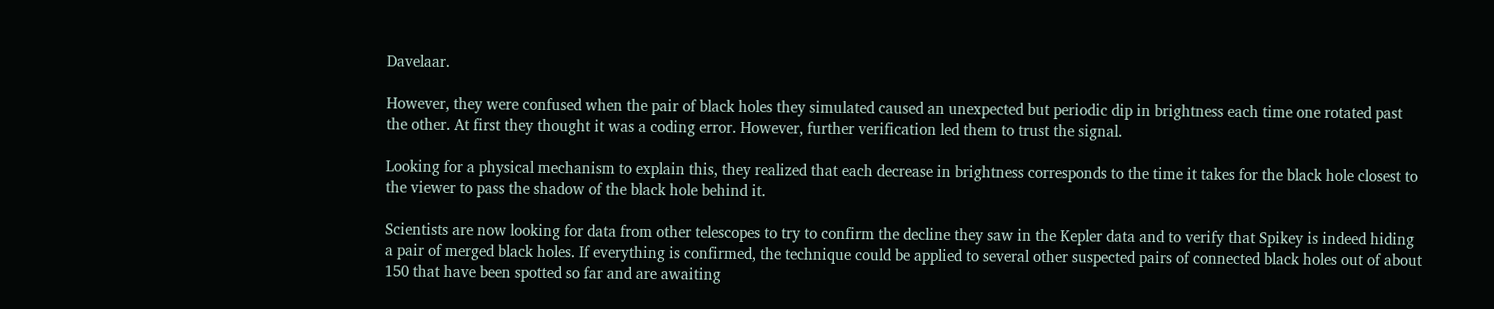Davelaar.

However, they were confused when the pair of black holes they simulated caused an unexpected but periodic dip in brightness each time one rotated past the other. At first they thought it was a coding error. However, further verification led them to trust the signal.

Looking for a physical mechanism to explain this, they realized that each decrease in brightness corresponds to the time it takes for the black hole closest to the viewer to pass the shadow of the black hole behind it.

Scientists are now looking for data from other telescopes to try to confirm the decline they saw in the Kepler data and to verify that Spikey is indeed hiding a pair of merged black holes. If everything is confirmed, the technique could be applied to several other suspected pairs of connected black holes out of about 150 that have been spotted so far and are awaiting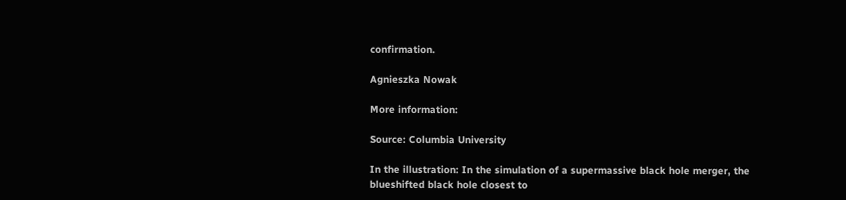confirmation.

Agnieszka Nowak

More information:

Source: Columbia University

In the illustration: In the simulation of a supermassive black hole merger, the blueshifted black hole closest to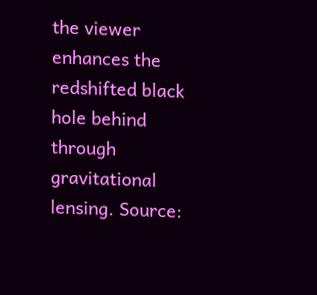the viewer enhances the redshifted black hole behind through gravitational lensing. Source: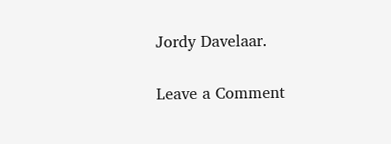Jordy Davelaar.

Leave a Comment